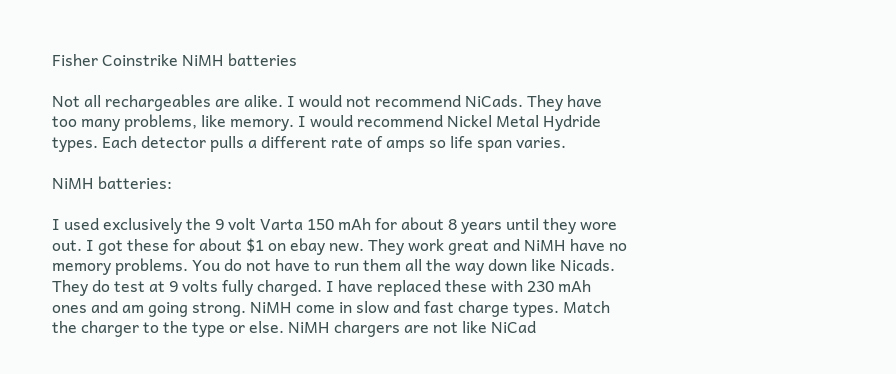Fisher Coinstrike NiMH batteries

Not all rechargeables are alike. I would not recommend NiCads. They have too many problems, like memory. I would recommend Nickel Metal Hydride types. Each detector pulls a different rate of amps so life span varies.

NiMH batteries:

I used exclusively the 9 volt Varta 150 mAh for about 8 years until they wore out. I got these for about $1 on ebay new. They work great and NiMH have no memory problems. You do not have to run them all the way down like Nicads. They do test at 9 volts fully charged. I have replaced these with 230 mAh ones and am going strong. NiMH come in slow and fast charge types. Match the charger to the type or else. NiMH chargers are not like NiCad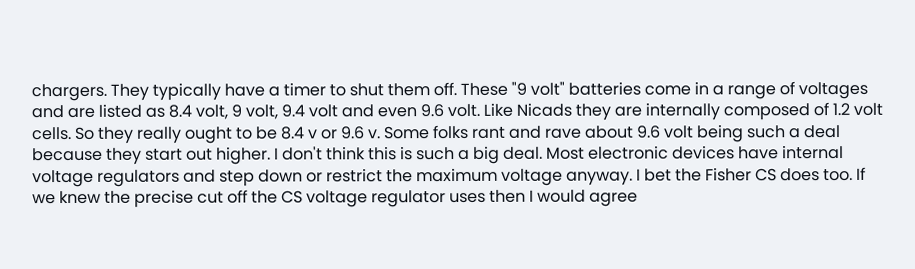chargers. They typically have a timer to shut them off. These "9 volt" batteries come in a range of voltages and are listed as 8.4 volt, 9 volt, 9.4 volt and even 9.6 volt. Like Nicads they are internally composed of 1.2 volt cells. So they really ought to be 8.4 v or 9.6 v. Some folks rant and rave about 9.6 volt being such a deal because they start out higher. I don't think this is such a big deal. Most electronic devices have internal voltage regulators and step down or restrict the maximum voltage anyway. I bet the Fisher CS does too. If we knew the precise cut off the CS voltage regulator uses then I would agree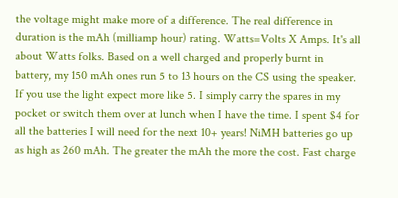the voltage might make more of a difference. The real difference in duration is the mAh (milliamp hour) rating. Watts=Volts X Amps. It's all about Watts folks. Based on a well charged and properly burnt in battery, my 150 mAh ones run 5 to 13 hours on the CS using the speaker. If you use the light expect more like 5. I simply carry the spares in my pocket or switch them over at lunch when I have the time. I spent $4 for all the batteries I will need for the next 10+ years! NiMH batteries go up as high as 260 mAh. The greater the mAh the more the cost. Fast charge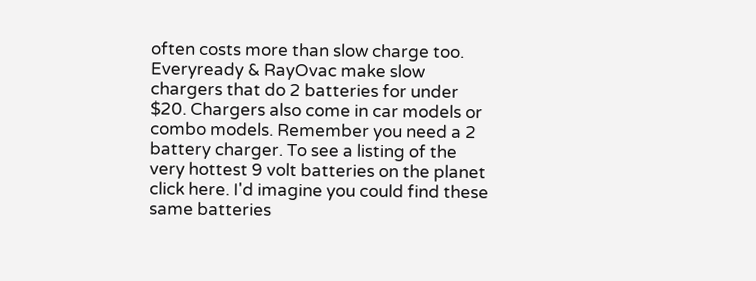often costs more than slow charge too. Everyready & RayOvac make slow chargers that do 2 batteries for under $20. Chargers also come in car models or combo models. Remember you need a 2 battery charger. To see a listing of the very hottest 9 volt batteries on the planet click here. I'd imagine you could find these same batteries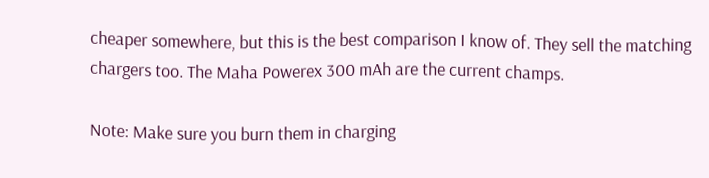cheaper somewhere, but this is the best comparison I know of. They sell the matching chargers too. The Maha Powerex 300 mAh are the current champs.

Note: Make sure you burn them in charging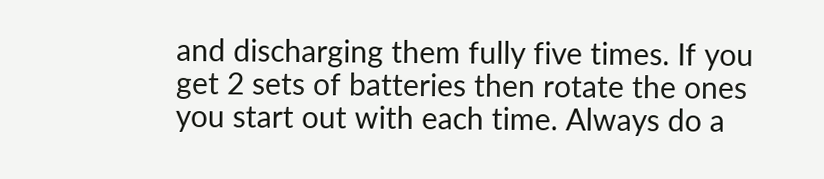and discharging them fully five times. If you get 2 sets of batteries then rotate the ones you start out with each time. Always do a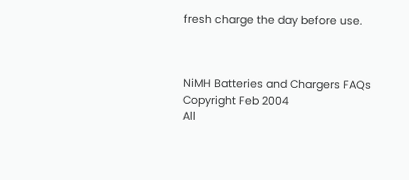fresh charge the day before use.



NiMH Batteries and Chargers FAQs
Copyright Feb 2004
All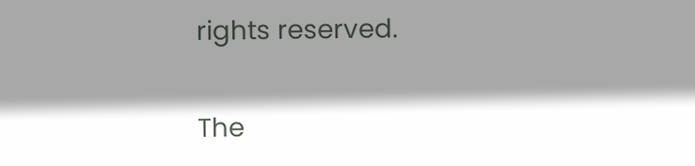rights reserved.

The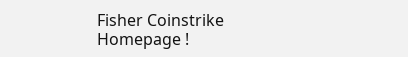Fisher Coinstrike Homepage !